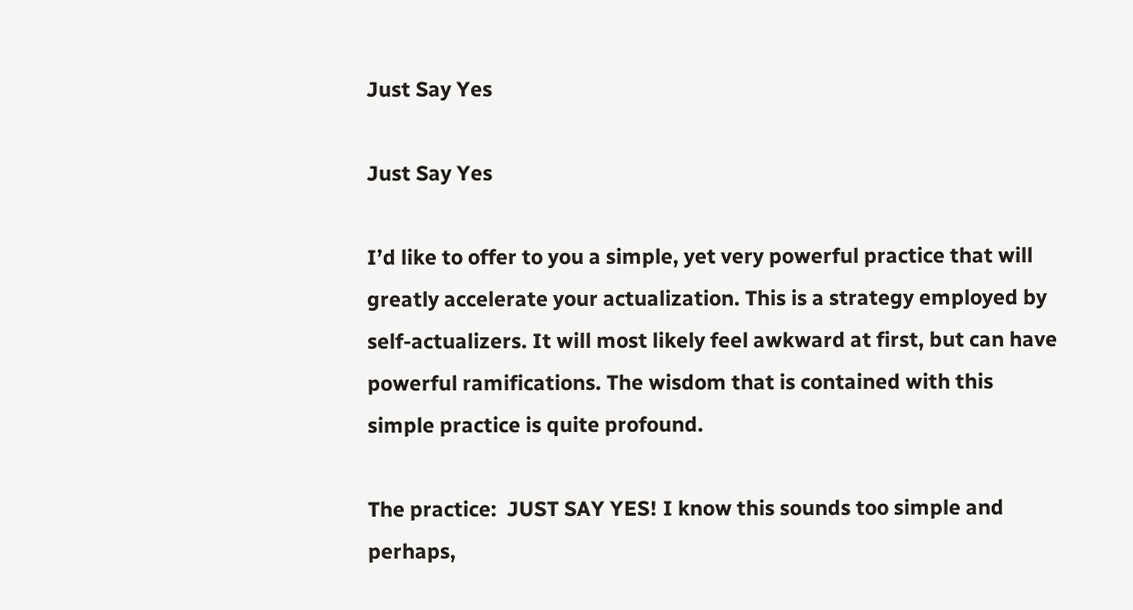Just Say Yes

Just Say Yes

I’d like to offer to you a simple, yet very powerful practice that will greatly accelerate your actualization. This is a strategy employed by self-actualizers. It will most likely feel awkward at first, but can have powerful ramifications. The wisdom that is contained with this simple practice is quite profound.

The practice:  JUST SAY YES! I know this sounds too simple and perhaps,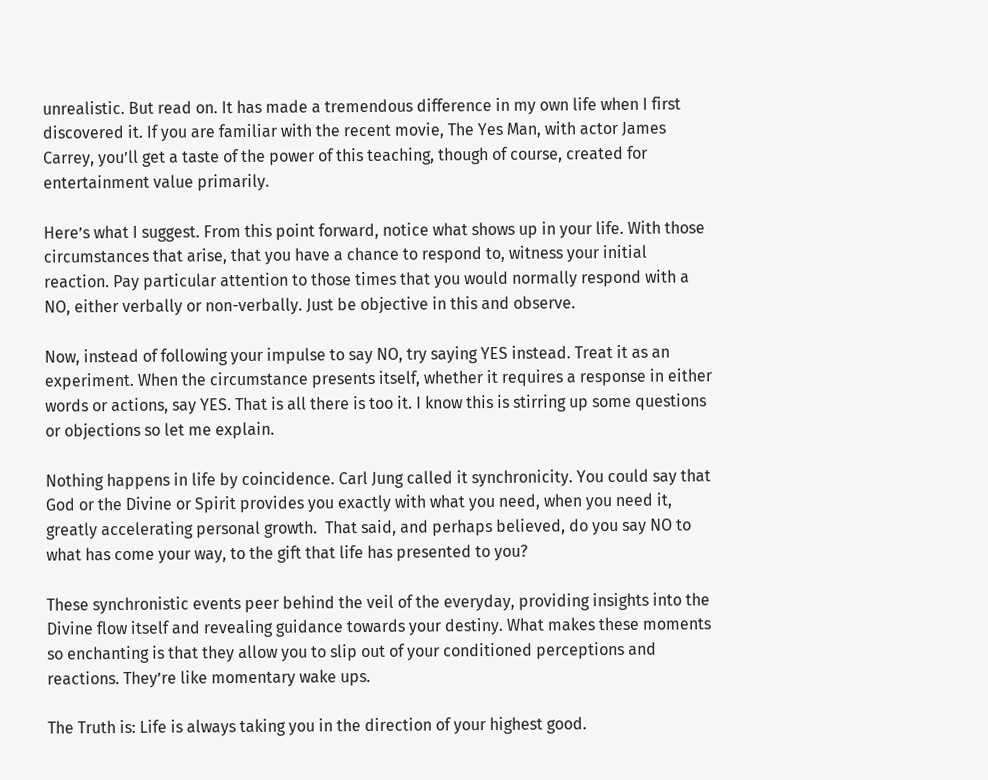unrealistic. But read on. It has made a tremendous difference in my own life when I first discovered it. If you are familiar with the recent movie, The Yes Man, with actor James Carrey, you’ll get a taste of the power of this teaching, though of course, created for entertainment value primarily.

Here’s what I suggest. From this point forward, notice what shows up in your life. With those circumstances that arise, that you have a chance to respond to, witness your initial reaction. Pay particular attention to those times that you would normally respond with a NO, either verbally or non-verbally. Just be objective in this and observe.

Now, instead of following your impulse to say NO, try saying YES instead. Treat it as an experiment. When the circumstance presents itself, whether it requires a response in either words or actions, say YES. That is all there is too it. I know this is stirring up some questions or objections so let me explain.

Nothing happens in life by coincidence. Carl Jung called it synchronicity. You could say that God or the Divine or Spirit provides you exactly with what you need, when you need it, greatly accelerating personal growth.  That said, and perhaps believed, do you say NO to what has come your way, to the gift that life has presented to you?

These synchronistic events peer behind the veil of the everyday, providing insights into the Divine flow itself and revealing guidance towards your destiny. What makes these moments so enchanting is that they allow you to slip out of your conditioned perceptions and reactions. They’re like momentary wake ups.

The Truth is: Life is always taking you in the direction of your highest good.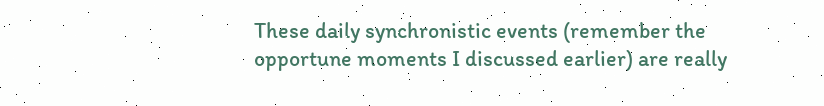These daily synchronistic events (remember the opportune moments I discussed earlier) are really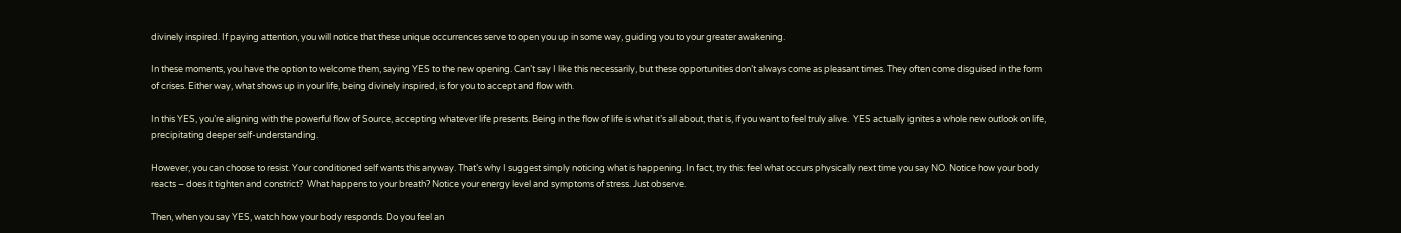divinely inspired. If paying attention, you will notice that these unique occurrences serve to open you up in some way, guiding you to your greater awakening.

In these moments, you have the option to welcome them, saying YES to the new opening. Can’t say I like this necessarily, but these opportunities don’t always come as pleasant times. They often come disguised in the form of crises. Either way, what shows up in your life, being divinely inspired, is for you to accept and flow with.

In this YES, you’re aligning with the powerful flow of Source, accepting whatever life presents. Being in the flow of life is what it’s all about, that is, if you want to feel truly alive.  YES actually ignites a whole new outlook on life, precipitating deeper self-understanding.

However, you can choose to resist. Your conditioned self wants this anyway. That’s why I suggest simply noticing what is happening. In fact, try this: feel what occurs physically next time you say NO. Notice how your body reacts – does it tighten and constrict?  What happens to your breath? Notice your energy level and symptoms of stress. Just observe.

Then, when you say YES, watch how your body responds. Do you feel an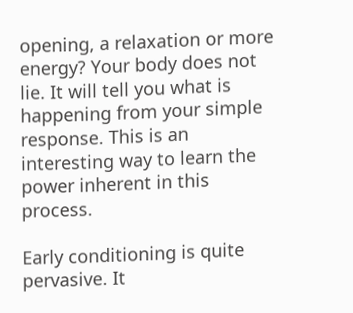opening, a relaxation or more energy? Your body does not lie. It will tell you what is happening from your simple response. This is an interesting way to learn the power inherent in this process.

Early conditioning is quite pervasive. It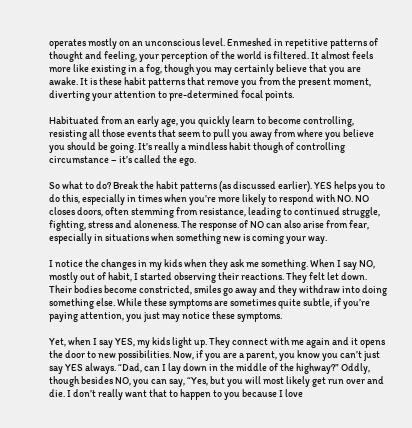operates mostly on an unconscious level. Enmeshed in repetitive patterns of thought and feeling, your perception of the world is filtered. It almost feels more like existing in a fog, though you may certainly believe that you are awake. It is these habit patterns that remove you from the present moment, diverting your attention to pre-determined focal points.

Habituated from an early age, you quickly learn to become controlling, resisting all those events that seem to pull you away from where you believe you should be going. It’s really a mindless habit though of controlling circumstance – it’s called the ego.

So what to do? Break the habit patterns (as discussed earlier). YES helps you to do this, especially in times when you’re more likely to respond with NO. NO closes doors, often stemming from resistance, leading to continued struggle, fighting, stress and aloneness. The response of NO can also arise from fear, especially in situations when something new is coming your way.

I notice the changes in my kids when they ask me something. When I say NO, mostly out of habit, I started observing their reactions. They felt let down. Their bodies become constricted, smiles go away and they withdraw into doing something else. While these symptoms are sometimes quite subtle, if you’re paying attention, you just may notice these symptoms.

Yet, when I say YES, my kids light up. They connect with me again and it opens the door to new possibilities. Now, if you are a parent, you know you can’t just say YES always. “Dad, can I lay down in the middle of the highway?” Oddly, though besides NO, you can say, “Yes, but you will most likely get run over and die. I don’t really want that to happen to you because I love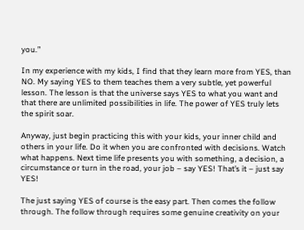you.”

In my experience with my kids, I find that they learn more from YES, than NO. My saying YES to them teaches them a very subtle, yet powerful lesson. The lesson is that the universe says YES to what you want and that there are unlimited possibilities in life. The power of YES truly lets the spirit soar.

Anyway, just begin practicing this with your kids, your inner child and others in your life. Do it when you are confronted with decisions. Watch what happens. Next time life presents you with something, a decision, a circumstance or turn in the road, your job – say YES! That’s it – just say YES!

The just saying YES of course is the easy part. Then comes the follow through. The follow through requires some genuine creativity on your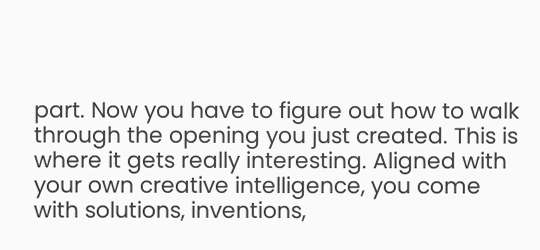part. Now you have to figure out how to walk through the opening you just created. This is where it gets really interesting. Aligned with your own creative intelligence, you come with solutions, inventions,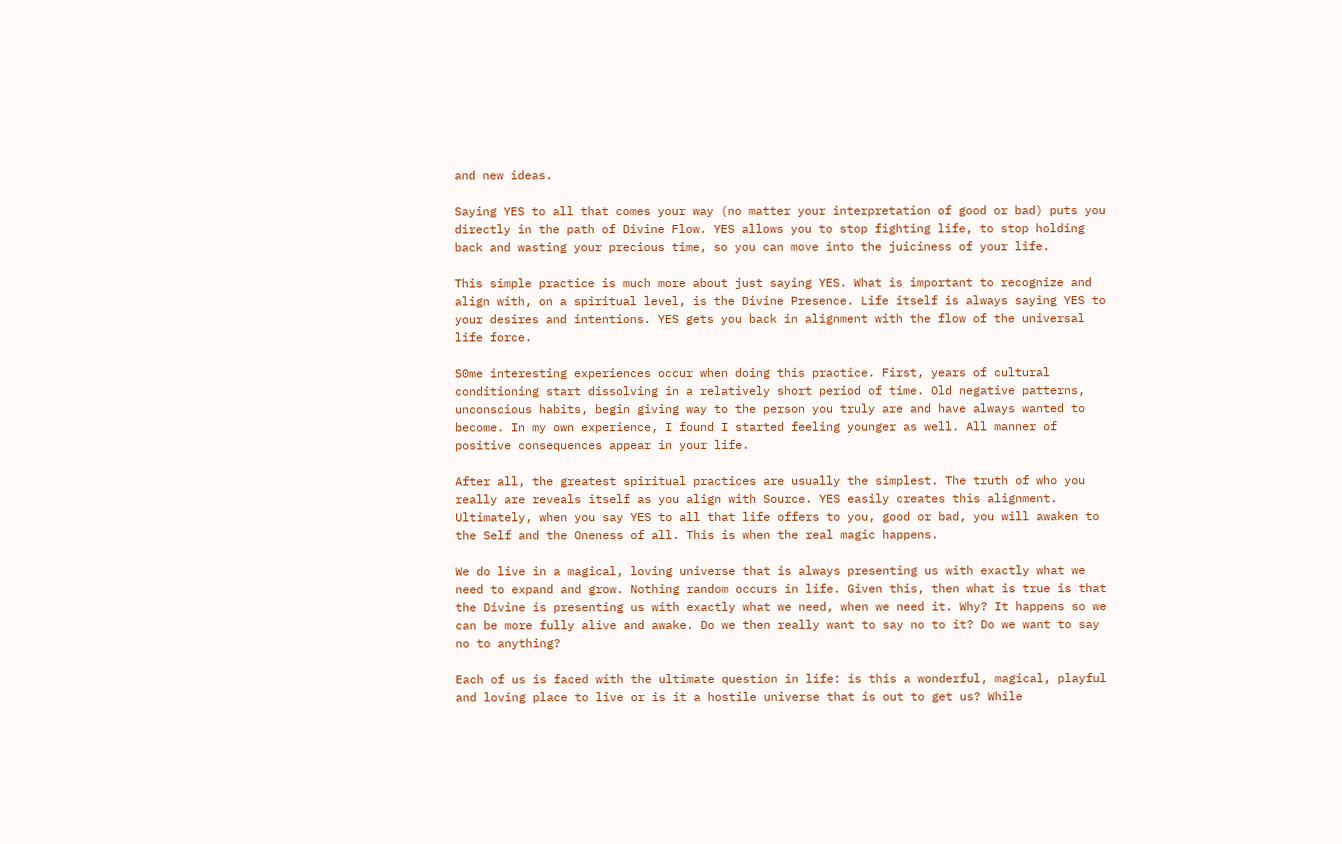and new ideas.

Saying YES to all that comes your way (no matter your interpretation of good or bad) puts you directly in the path of Divine Flow. YES allows you to stop fighting life, to stop holding back and wasting your precious time, so you can move into the juiciness of your life.

This simple practice is much more about just saying YES. What is important to recognize and align with, on a spiritual level, is the Divine Presence. Life itself is always saying YES to your desires and intentions. YES gets you back in alignment with the flow of the universal life force.

S0me interesting experiences occur when doing this practice. First, years of cultural conditioning start dissolving in a relatively short period of time. Old negative patterns, unconscious habits, begin giving way to the person you truly are and have always wanted to become. In my own experience, I found I started feeling younger as well. All manner of positive consequences appear in your life.

After all, the greatest spiritual practices are usually the simplest. The truth of who you really are reveals itself as you align with Source. YES easily creates this alignment. Ultimately, when you say YES to all that life offers to you, good or bad, you will awaken to the Self and the Oneness of all. This is when the real magic happens.

We do live in a magical, loving universe that is always presenting us with exactly what we need to expand and grow. Nothing random occurs in life. Given this, then what is true is that the Divine is presenting us with exactly what we need, when we need it. Why? It happens so we can be more fully alive and awake. Do we then really want to say no to it? Do we want to say no to anything?

Each of us is faced with the ultimate question in life: is this a wonderful, magical, playful and loving place to live or is it a hostile universe that is out to get us? While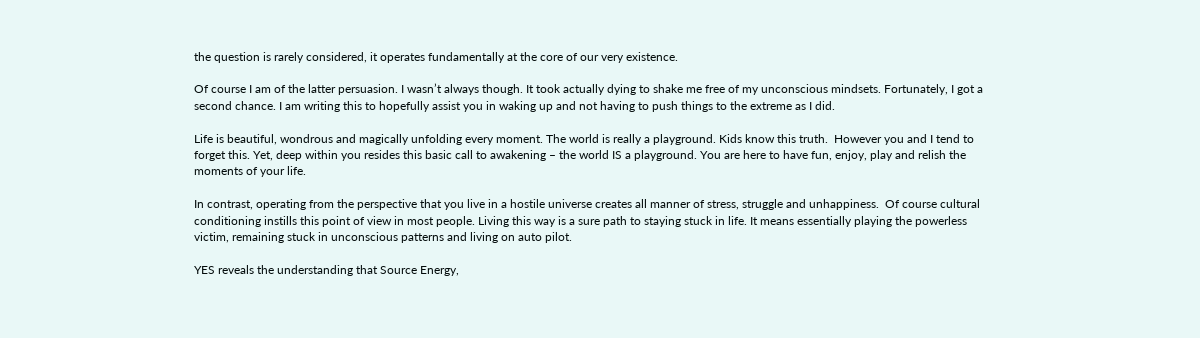the question is rarely considered, it operates fundamentally at the core of our very existence.

Of course I am of the latter persuasion. I wasn’t always though. It took actually dying to shake me free of my unconscious mindsets. Fortunately, I got a second chance. I am writing this to hopefully assist you in waking up and not having to push things to the extreme as I did.

Life is beautiful, wondrous and magically unfolding every moment. The world is really a playground. Kids know this truth.  However you and I tend to forget this. Yet, deep within you resides this basic call to awakening – the world IS a playground. You are here to have fun, enjoy, play and relish the moments of your life.

In contrast, operating from the perspective that you live in a hostile universe creates all manner of stress, struggle and unhappiness.  Of course cultural conditioning instills this point of view in most people. Living this way is a sure path to staying stuck in life. It means essentially playing the powerless victim, remaining stuck in unconscious patterns and living on auto pilot.

YES reveals the understanding that Source Energy,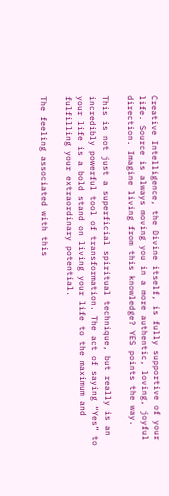Creative Intelligence, the Divine itself, is fully supportive of your life. Source is always moving you in a more authentic, loving, joyful direction. Imagine living from this knowledge? YES points the way.

This is not just a superficial spiritual technique, but really is an incredibly powerful tool of transformation. The act of saying “Yes” to your life is a bold stand on living your life to the maximum and fulfilling your extraordinary potential.

The feeling associated with this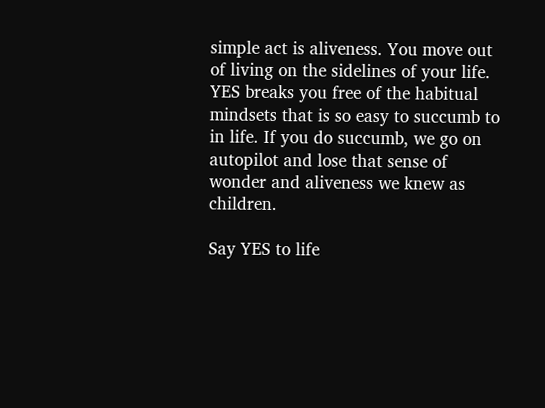simple act is aliveness. You move out of living on the sidelines of your life.  YES breaks you free of the habitual mindsets that is so easy to succumb to in life. If you do succumb, we go on autopilot and lose that sense of wonder and aliveness we knew as children.

Say YES to life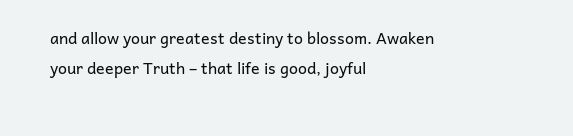and allow your greatest destiny to blossom. Awaken your deeper Truth – that life is good, joyful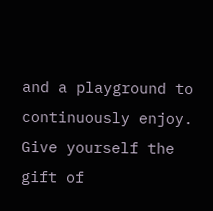and a playground to continuously enjoy. Give yourself the gift of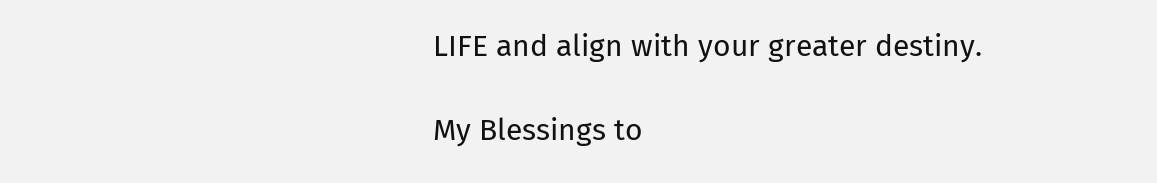LIFE and align with your greater destiny.

My Blessings to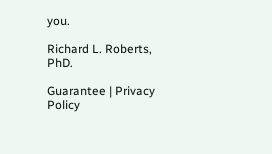you.

Richard L. Roberts, PhD.

Guarantee | Privacy Policy